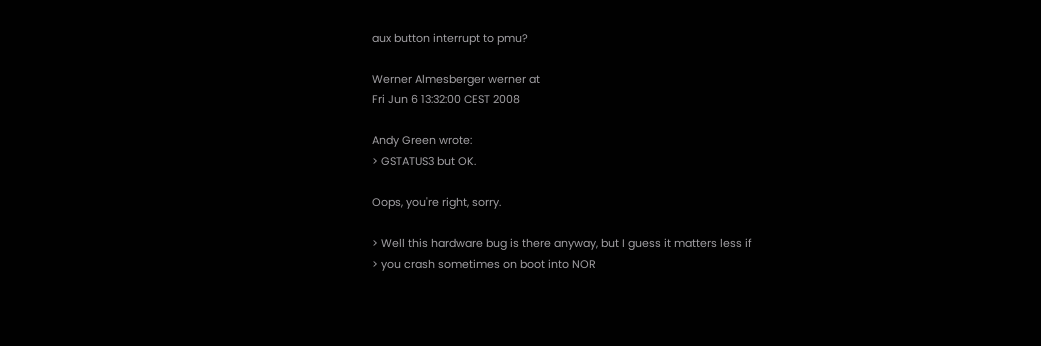aux button interrupt to pmu?

Werner Almesberger werner at
Fri Jun 6 13:32:00 CEST 2008

Andy Green wrote:
> GSTATUS3 but OK.

Oops, you're right, sorry.

> Well this hardware bug is there anyway, but I guess it matters less if
> you crash sometimes on boot into NOR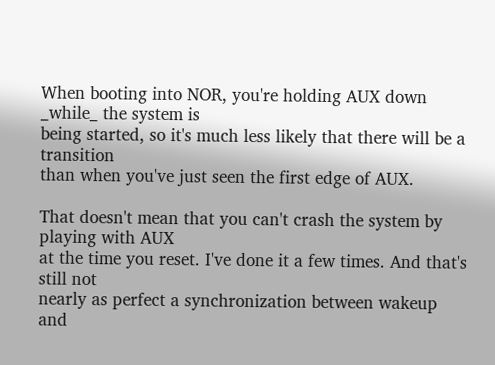When booting into NOR, you're holding AUX down _while_ the system is
being started, so it's much less likely that there will be a transition
than when you've just seen the first edge of AUX.

That doesn't mean that you can't crash the system by playing with AUX
at the time you reset. I've done it a few times. And that's still not
nearly as perfect a synchronization between wakeup and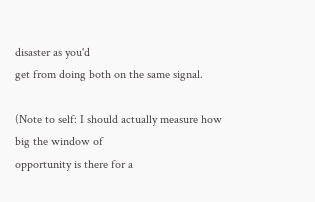disaster as you'd
get from doing both on the same signal.

(Note to self: I should actually measure how big the window of
opportunity is there for a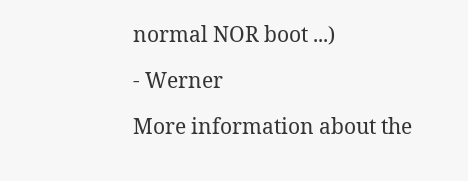normal NOR boot ...)

- Werner

More information about the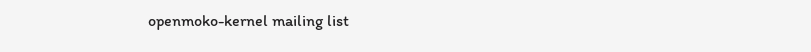openmoko-kernel mailing list